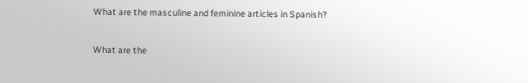What are the masculine and feminine articles in Spanish?

What are the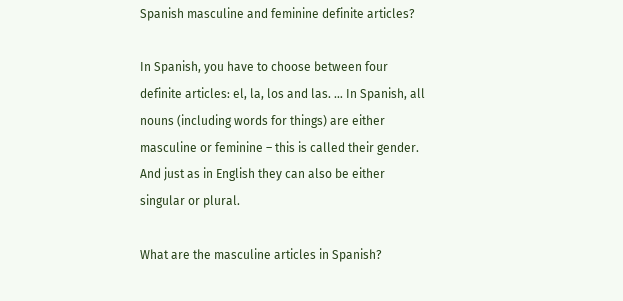Spanish masculine and feminine definite articles?

In Spanish, you have to choose between four definite articles: el, la, los and las. … In Spanish, all nouns (including words for things) are either masculine or feminine – this is called their gender. And just as in English they can also be either singular or plural.

What are the masculine articles in Spanish?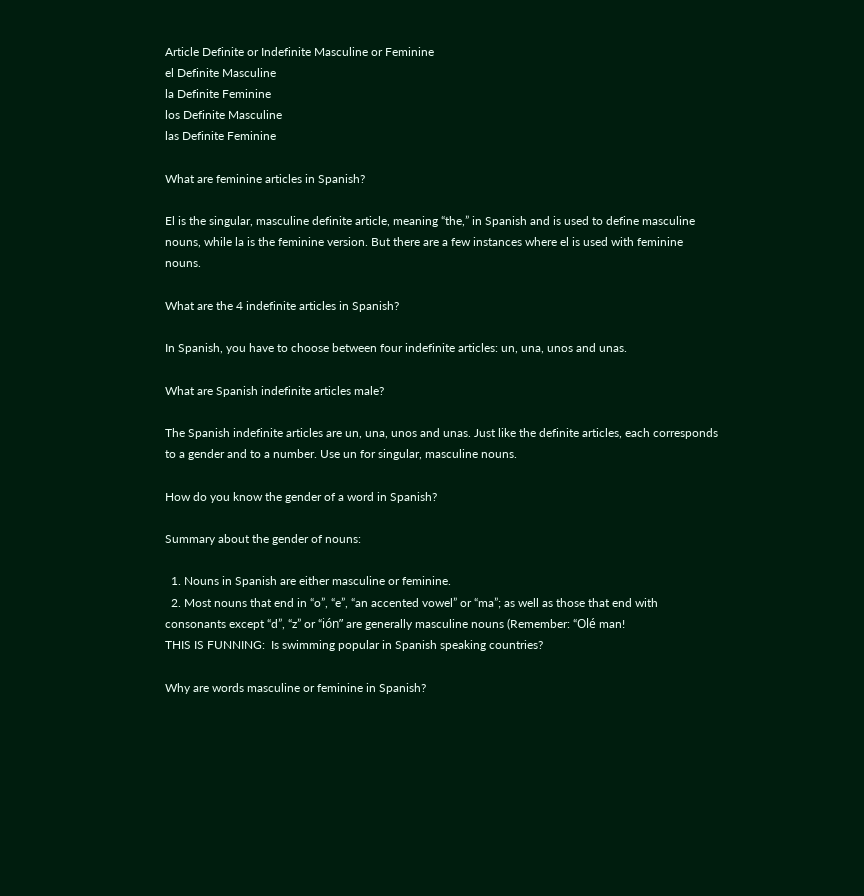Article Definite or Indefinite Masculine or Feminine
el Definite Masculine
la Definite Feminine
los Definite Masculine
las Definite Feminine

What are feminine articles in Spanish?

El is the singular, masculine definite article, meaning “the,” in Spanish and is used to define masculine nouns, while la is the feminine version. But there are a few instances where el is used with feminine nouns.

What are the 4 indefinite articles in Spanish?

In Spanish, you have to choose between four indefinite articles: un, una, unos and unas.

What are Spanish indefinite articles male?

The Spanish indefinite articles are un, una, unos and unas. Just like the definite articles, each corresponds to a gender and to a number. Use un for singular, masculine nouns.

How do you know the gender of a word in Spanish?

Summary about the gender of nouns:

  1. Nouns in Spanish are either masculine or feminine.
  2. Most nouns that end in “o”, “e”, “an accented vowel” or “ma”; as well as those that end with consonants except “d”, “z” or “ión” are generally masculine nouns (Remember: “Olé man!
THIS IS FUNNING:  Is swimming popular in Spanish speaking countries?

Why are words masculine or feminine in Spanish?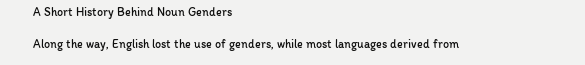A Short History Behind Noun Genders

Along the way, English lost the use of genders, while most languages derived from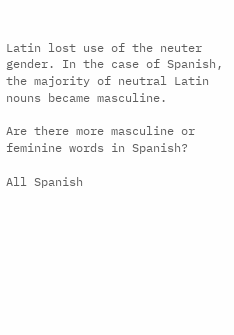Latin lost use of the neuter gender. In the case of Spanish, the majority of neutral Latin nouns became masculine.

Are there more masculine or feminine words in Spanish?

All Spanish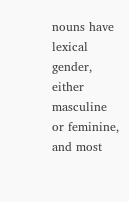nouns have lexical gender, either masculine or feminine, and most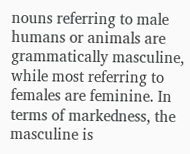nouns referring to male humans or animals are grammatically masculine, while most referring to females are feminine. In terms of markedness, the masculine is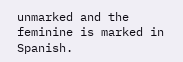unmarked and the feminine is marked in Spanish.